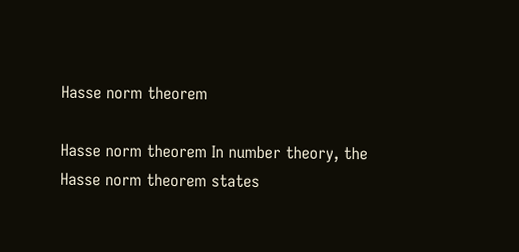Hasse norm theorem

Hasse norm theorem In number theory, the Hasse norm theorem states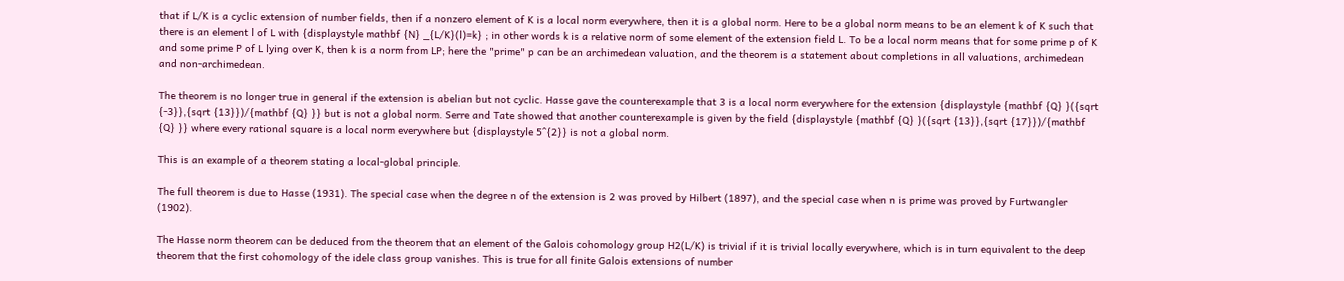that if L/K is a cyclic extension of number fields, then if a nonzero element of K is a local norm everywhere, then it is a global norm. Here to be a global norm means to be an element k of K such that there is an element l of L with {displaystyle mathbf {N} _{L/K}(l)=k} ; in other words k is a relative norm of some element of the extension field L. To be a local norm means that for some prime p of K and some prime P of L lying over K, then k is a norm from LP; here the "prime" p can be an archimedean valuation, and the theorem is a statement about completions in all valuations, archimedean and non-archimedean.

The theorem is no longer true in general if the extension is abelian but not cyclic. Hasse gave the counterexample that 3 is a local norm everywhere for the extension {displaystyle {mathbf {Q} }({sqrt {-3}},{sqrt {13}})/{mathbf {Q} }} but is not a global norm. Serre and Tate showed that another counterexample is given by the field {displaystyle {mathbf {Q} }({sqrt {13}},{sqrt {17}})/{mathbf {Q} }} where every rational square is a local norm everywhere but {displaystyle 5^{2}} is not a global norm.

This is an example of a theorem stating a local-global principle.

The full theorem is due to Hasse (1931). The special case when the degree n of the extension is 2 was proved by Hilbert (1897), and the special case when n is prime was proved by Furtwangler (1902).

The Hasse norm theorem can be deduced from the theorem that an element of the Galois cohomology group H2(L/K) is trivial if it is trivial locally everywhere, which is in turn equivalent to the deep theorem that the first cohomology of the idele class group vanishes. This is true for all finite Galois extensions of number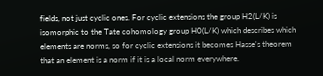fields, not just cyclic ones. For cyclic extensions the group H2(L/K) is isomorphic to the Tate cohomology group H0(L/K) which describes which elements are norms, so for cyclic extensions it becomes Hasse's theorem that an element is a norm if it is a local norm everywhere.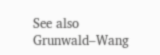See also Grunwald–Wang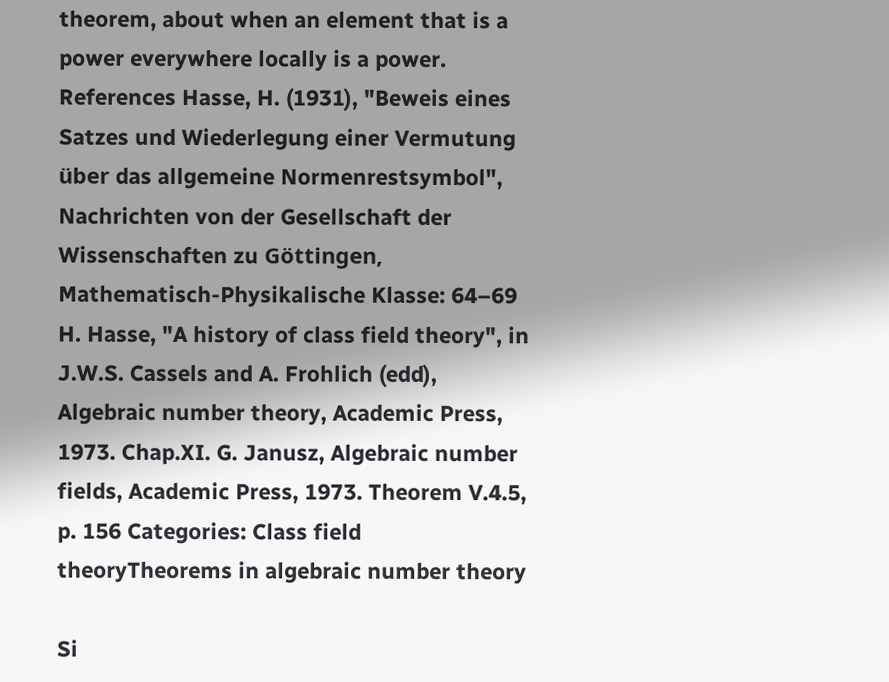theorem, about when an element that is a power everywhere locally is a power. References Hasse, H. (1931), "Beweis eines Satzes und Wiederlegung einer Vermutung über das allgemeine Normenrestsymbol", Nachrichten von der Gesellschaft der Wissenschaften zu Göttingen, Mathematisch-Physikalische Klasse: 64–69 H. Hasse, "A history of class field theory", in J.W.S. Cassels and A. Frohlich (edd), Algebraic number theory, Academic Press, 1973. Chap.XI. G. Janusz, Algebraic number fields, Academic Press, 1973. Theorem V.4.5, p. 156 Categories: Class field theoryTheorems in algebraic number theory

Si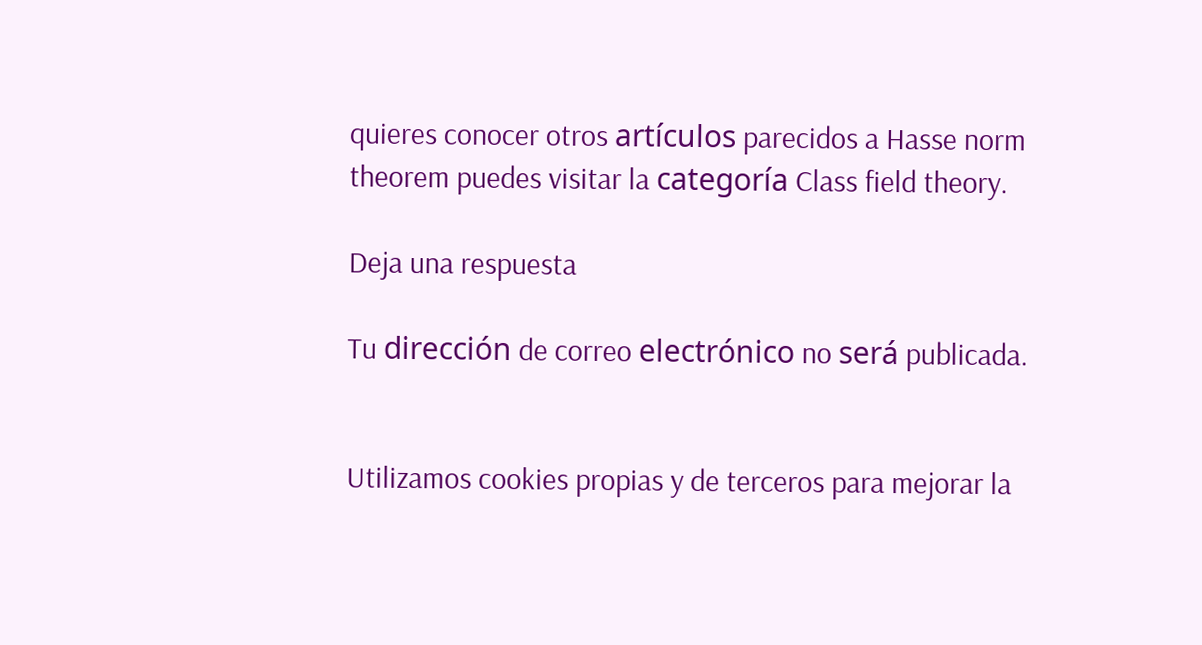quieres conocer otros artículos parecidos a Hasse norm theorem puedes visitar la categoría Class field theory.

Deja una respuesta

Tu dirección de correo electrónico no será publicada.


Utilizamos cookies propias y de terceros para mejorar la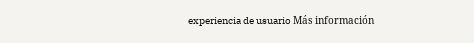experiencia de usuario Más información